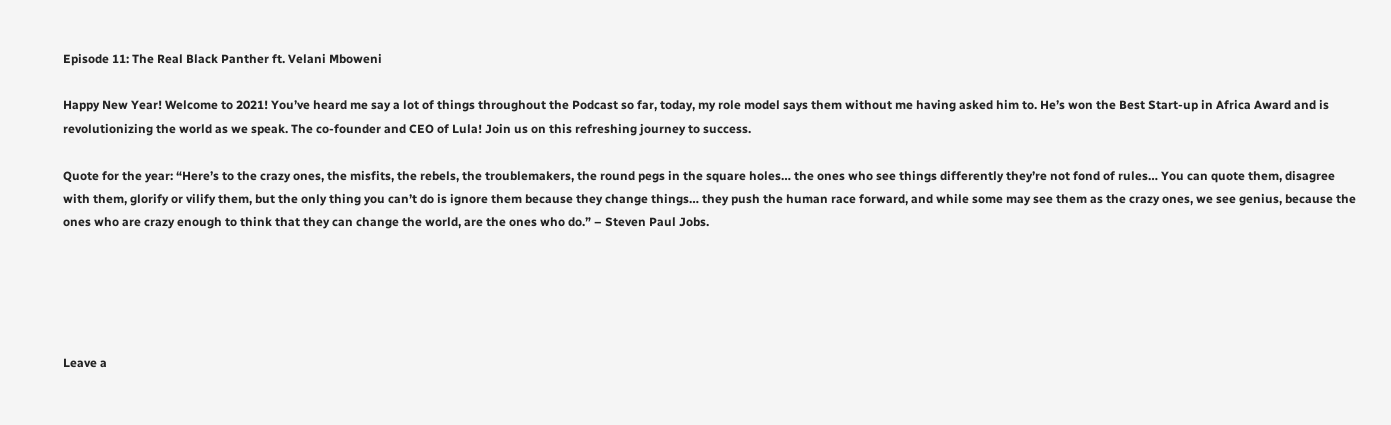Episode 11: The Real Black Panther ft. Velani Mboweni

Happy New Year! Welcome to 2021! You’ve heard me say a lot of things throughout the Podcast so far, today, my role model says them without me having asked him to. He’s won the Best Start-up in Africa Award and is revolutionizing the world as we speak. The co-founder and CEO of Lula! Join us on this refreshing journey to success.

Quote for the year: “Here’s to the crazy ones, the misfits, the rebels, the troublemakers, the round pegs in the square holes… the ones who see things differently they’re not fond of rules… You can quote them, disagree with them, glorify or vilify them, but the only thing you can’t do is ignore them because they change things… they push the human race forward, and while some may see them as the crazy ones, we see genius, because the ones who are crazy enough to think that they can change the world, are the ones who do.” – Steven Paul Jobs.





Leave a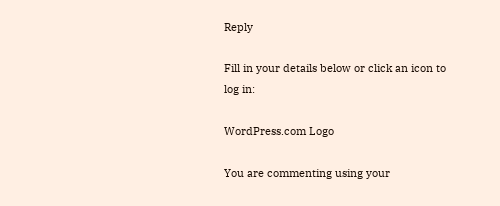Reply

Fill in your details below or click an icon to log in:

WordPress.com Logo

You are commenting using your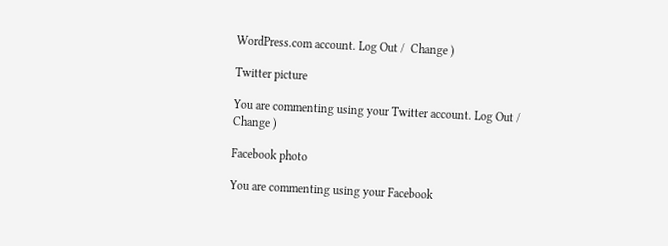WordPress.com account. Log Out /  Change )

Twitter picture

You are commenting using your Twitter account. Log Out /  Change )

Facebook photo

You are commenting using your Facebook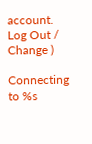account. Log Out /  Change )

Connecting to %s